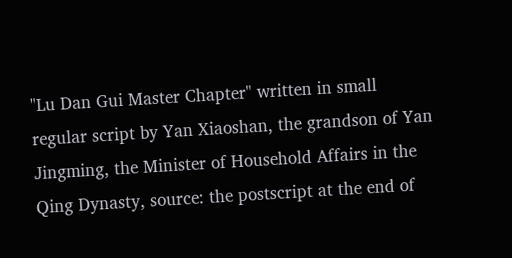"Lu Dan Gui Master Chapter" written in small regular script by Yan Xiaoshan, the grandson of Yan Jingming, the Minister of Household Affairs in the Qing Dynasty, source: the postscript at the end of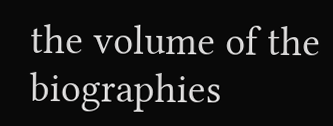the volume of the biographies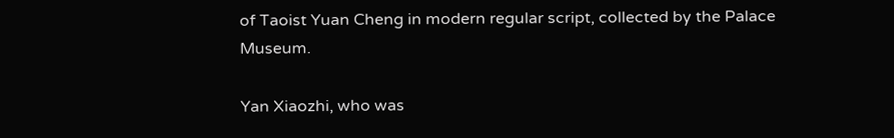of Taoist Yuan Cheng in modern regular script, collected by the Palace Museum.

Yan Xiaozhi, who was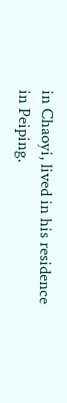in Chaoyi, lived in his residence in Peiping.